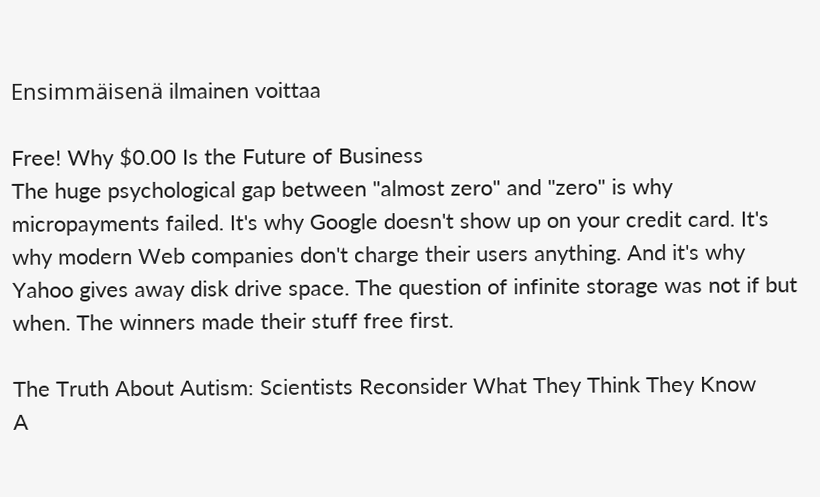Ensimmäisenä ilmainen voittaa

Free! Why $0.00 Is the Future of Business
The huge psychological gap between "almost zero" and "zero" is why micropayments failed. It's why Google doesn't show up on your credit card. It's why modern Web companies don't charge their users anything. And it's why Yahoo gives away disk drive space. The question of infinite storage was not if but when. The winners made their stuff free first.

The Truth About Autism: Scientists Reconsider What They Think They Know
A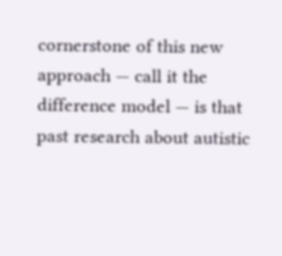cornerstone of this new approach — call it the difference model — is that past research about autistic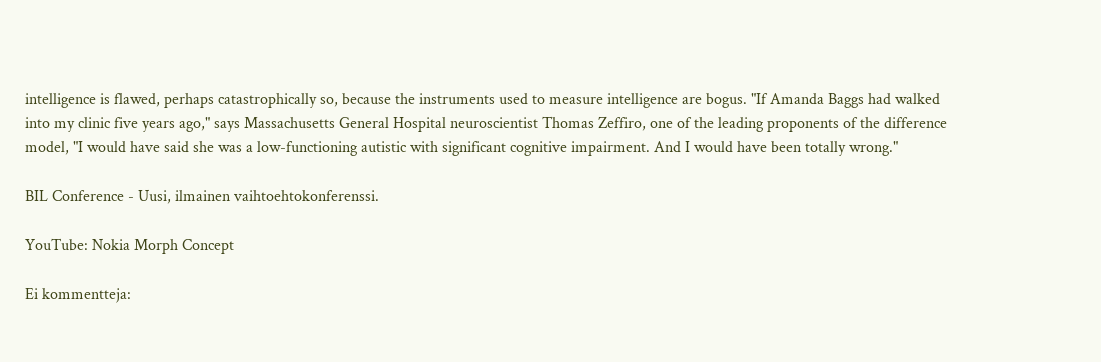intelligence is flawed, perhaps catastrophically so, because the instruments used to measure intelligence are bogus. "If Amanda Baggs had walked into my clinic five years ago," says Massachusetts General Hospital neuroscientist Thomas Zeffiro, one of the leading proponents of the difference model, "I would have said she was a low-functioning autistic with significant cognitive impairment. And I would have been totally wrong."

BIL Conference - Uusi, ilmainen vaihtoehtokonferenssi.

YouTube: Nokia Morph Concept

Ei kommentteja: